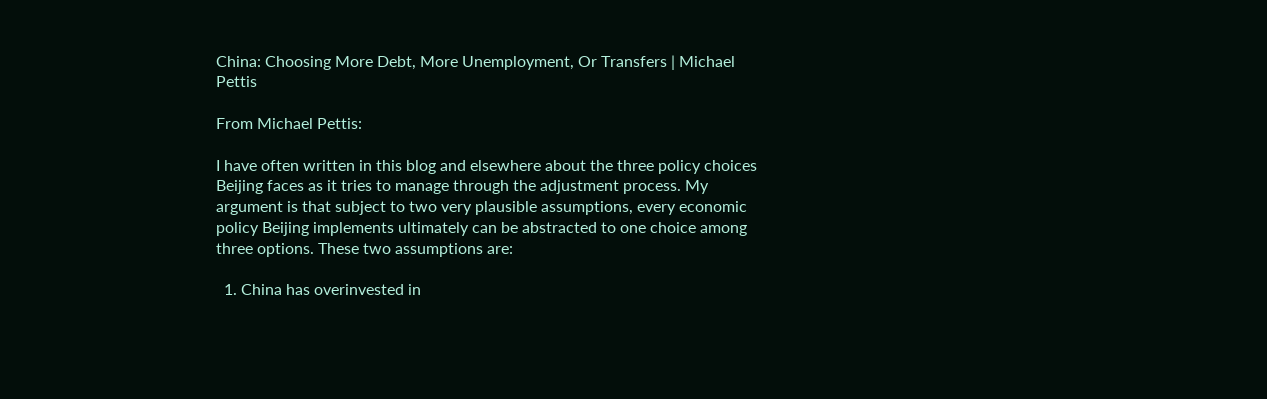China: Choosing More Debt, More Unemployment, Or Transfers | Michael Pettis

From Michael Pettis:

I have often written in this blog and elsewhere about the three policy choices Beijing faces as it tries to manage through the adjustment process. My argument is that subject to two very plausible assumptions, every economic policy Beijing implements ultimately can be abstracted to one choice among three options. These two assumptions are:

  1. China has overinvested in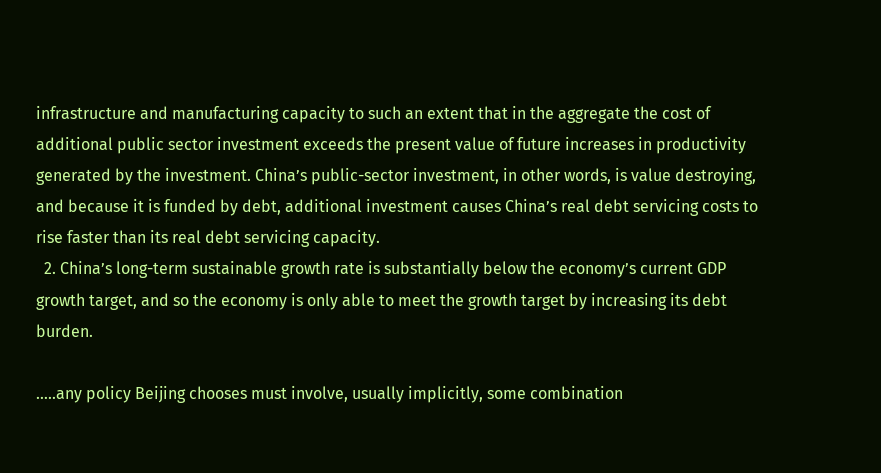infrastructure and manufacturing capacity to such an extent that in the aggregate the cost of additional public sector investment exceeds the present value of future increases in productivity generated by the investment. China’s public-sector investment, in other words, is value destroying, and because it is funded by debt, additional investment causes China’s real debt servicing costs to rise faster than its real debt servicing capacity.
  2. China’s long-term sustainable growth rate is substantially below the economy’s current GDP growth target, and so the economy is only able to meet the growth target by increasing its debt burden.

…..any policy Beijing chooses must involve, usually implicitly, some combination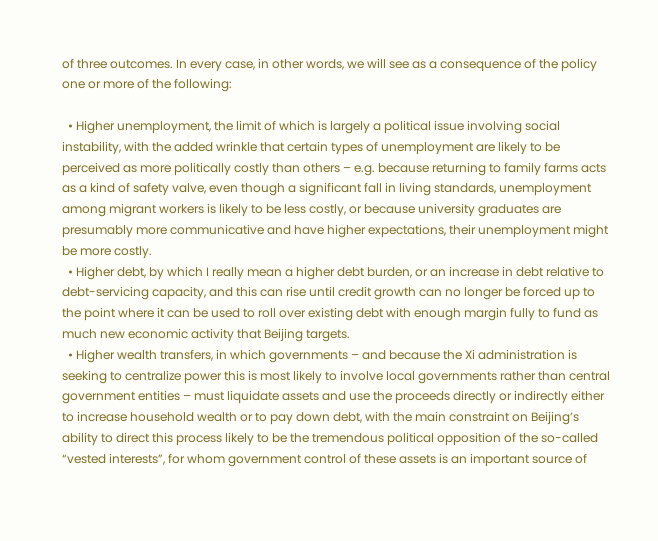of three outcomes. In every case, in other words, we will see as a consequence of the policy one or more of the following:

  • Higher unemployment, the limit of which is largely a political issue involving social instability, with the added wrinkle that certain types of unemployment are likely to be perceived as more politically costly than others – e.g. because returning to family farms acts as a kind of safety valve, even though a significant fall in living standards, unemployment among migrant workers is likely to be less costly, or because university graduates are presumably more communicative and have higher expectations, their unemployment might be more costly.
  • Higher debt, by which I really mean a higher debt burden, or an increase in debt relative to debt-servicing capacity, and this can rise until credit growth can no longer be forced up to the point where it can be used to roll over existing debt with enough margin fully to fund as much new economic activity that Beijing targets.
  • Higher wealth transfers, in which governments – and because the Xi administration is seeking to centralize power this is most likely to involve local governments rather than central government entities – must liquidate assets and use the proceeds directly or indirectly either to increase household wealth or to pay down debt, with the main constraint on Beijing’s ability to direct this process likely to be the tremendous political opposition of the so-called “vested interests”, for whom government control of these assets is an important source of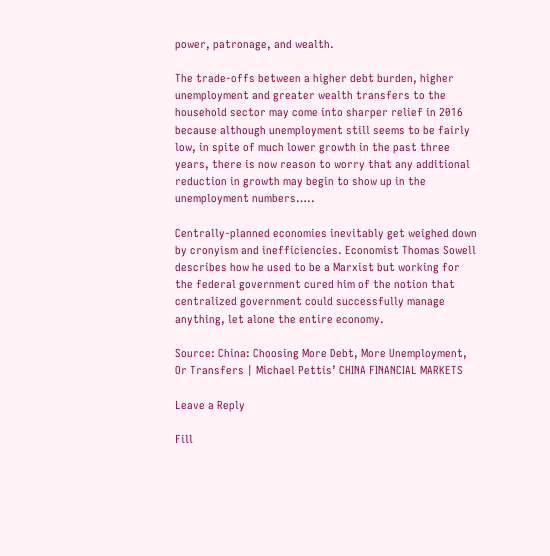power, patronage, and wealth.

The trade-offs between a higher debt burden, higher unemployment and greater wealth transfers to the household sector may come into sharper relief in 2016 because although unemployment still seems to be fairly low, in spite of much lower growth in the past three years, there is now reason to worry that any additional reduction in growth may begin to show up in the unemployment numbers…..

Centrally-planned economies inevitably get weighed down by cronyism and inefficiencies. Economist Thomas Sowell describes how he used to be a Marxist but working for the federal government cured him of the notion that centralized government could successfully manage anything, let alone the entire economy.

Source: China: Choosing More Debt, More Unemployment, Or Transfers | Michael Pettis’ CHINA FINANCIAL MARKETS

Leave a Reply

Fill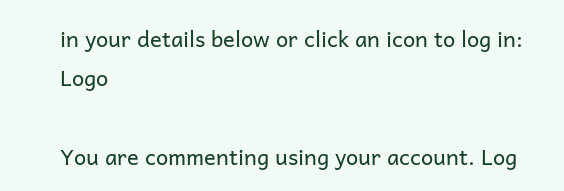in your details below or click an icon to log in: Logo

You are commenting using your account. Log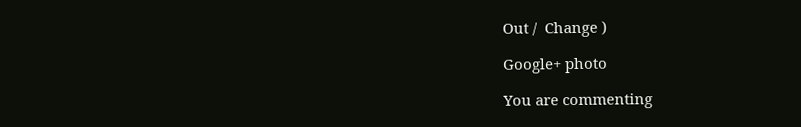Out /  Change )

Google+ photo

You are commenting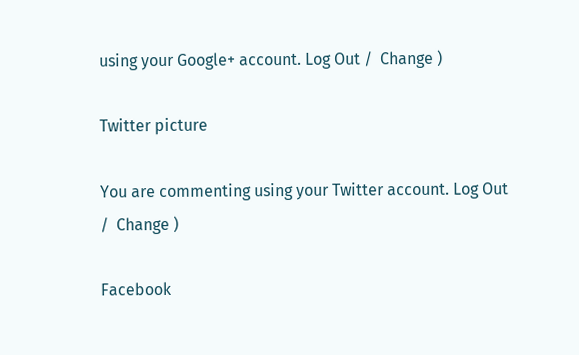using your Google+ account. Log Out /  Change )

Twitter picture

You are commenting using your Twitter account. Log Out /  Change )

Facebook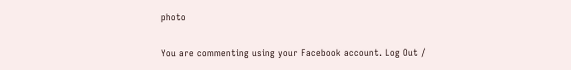photo

You are commenting using your Facebook account. Log Out /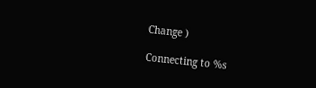Change )

Connecting to %s